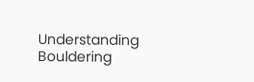Understanding Bouldering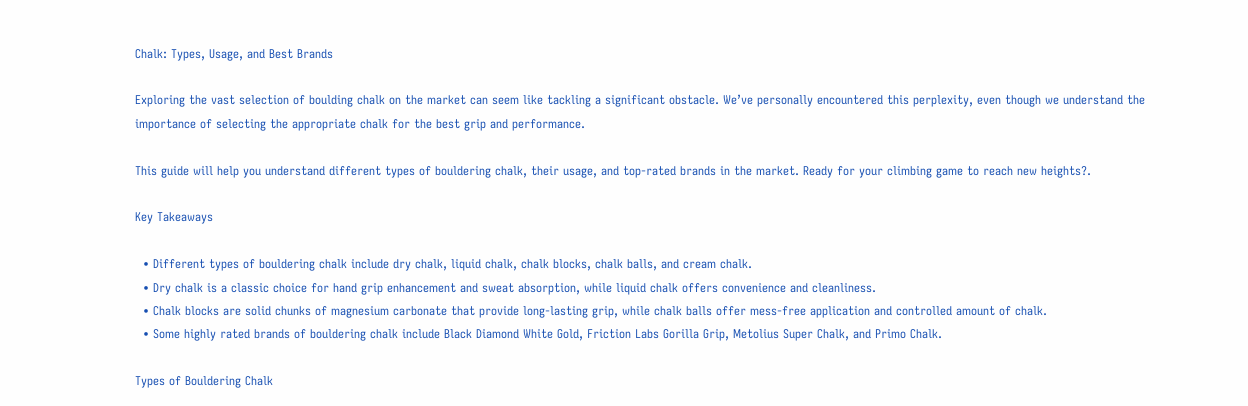Chalk: Types, Usage, and Best Brands

Exploring the vast selection of boulding chalk on the market can seem like tackling a significant obstacle. We’ve personally encountered this perplexity, even though we understand the importance of selecting the appropriate chalk for the best grip and performance.

This guide will help you understand different types of bouldering chalk, their usage, and top-rated brands in the market. Ready for your climbing game to reach new heights?.

Key Takeaways

  • Different types of bouldering chalk include dry chalk, liquid chalk, chalk blocks, chalk balls, and cream chalk.
  • Dry chalk is a classic choice for hand grip enhancement and sweat absorption, while liquid chalk offers convenience and cleanliness.
  • Chalk blocks are solid chunks of magnesium carbonate that provide long-lasting grip, while chalk balls offer mess-free application and controlled amount of chalk.
  • Some highly rated brands of bouldering chalk include Black Diamond White Gold, Friction Labs Gorilla Grip, Metolius Super Chalk, and Primo Chalk.

Types of Bouldering Chalk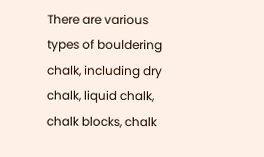There are various types of bouldering chalk, including dry chalk, liquid chalk, chalk blocks, chalk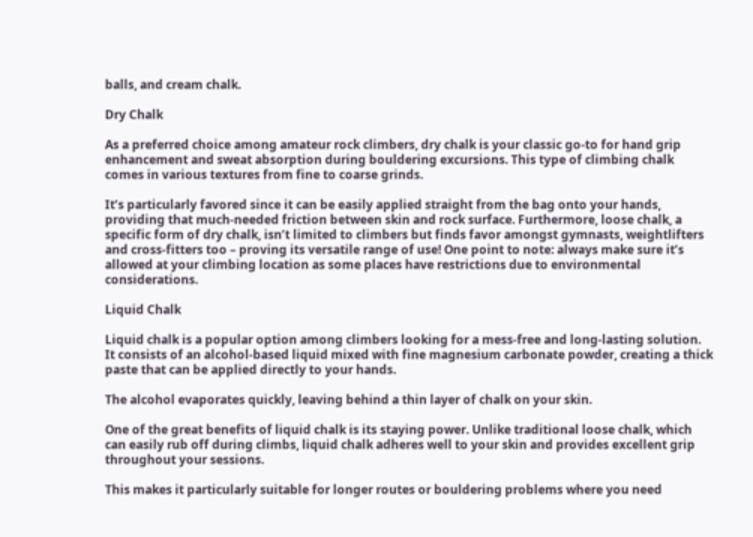balls, and cream chalk.

Dry Chalk

As a preferred choice among amateur rock climbers, dry chalk is your classic go-to for hand grip enhancement and sweat absorption during bouldering excursions. This type of climbing chalk comes in various textures from fine to coarse grinds.

It’s particularly favored since it can be easily applied straight from the bag onto your hands, providing that much-needed friction between skin and rock surface. Furthermore, loose chalk, a specific form of dry chalk, isn’t limited to climbers but finds favor amongst gymnasts, weightlifters and cross-fitters too – proving its versatile range of use! One point to note: always make sure it’s allowed at your climbing location as some places have restrictions due to environmental considerations.

Liquid Chalk

Liquid chalk is a popular option among climbers looking for a mess-free and long-lasting solution. It consists of an alcohol-based liquid mixed with fine magnesium carbonate powder, creating a thick paste that can be applied directly to your hands.

The alcohol evaporates quickly, leaving behind a thin layer of chalk on your skin.

One of the great benefits of liquid chalk is its staying power. Unlike traditional loose chalk, which can easily rub off during climbs, liquid chalk adheres well to your skin and provides excellent grip throughout your sessions.

This makes it particularly suitable for longer routes or bouldering problems where you need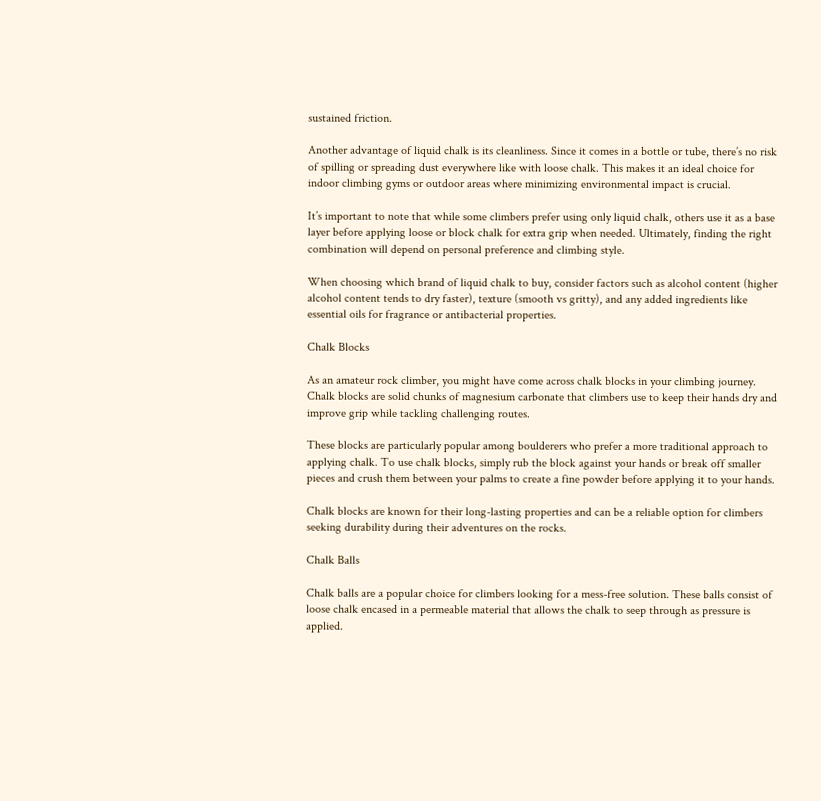sustained friction.

Another advantage of liquid chalk is its cleanliness. Since it comes in a bottle or tube, there’s no risk of spilling or spreading dust everywhere like with loose chalk. This makes it an ideal choice for indoor climbing gyms or outdoor areas where minimizing environmental impact is crucial.

It’s important to note that while some climbers prefer using only liquid chalk, others use it as a base layer before applying loose or block chalk for extra grip when needed. Ultimately, finding the right combination will depend on personal preference and climbing style.

When choosing which brand of liquid chalk to buy, consider factors such as alcohol content (higher alcohol content tends to dry faster), texture (smooth vs gritty), and any added ingredients like essential oils for fragrance or antibacterial properties.

Chalk Blocks

As an amateur rock climber, you might have come across chalk blocks in your climbing journey. Chalk blocks are solid chunks of magnesium carbonate that climbers use to keep their hands dry and improve grip while tackling challenging routes.

These blocks are particularly popular among boulderers who prefer a more traditional approach to applying chalk. To use chalk blocks, simply rub the block against your hands or break off smaller pieces and crush them between your palms to create a fine powder before applying it to your hands.

Chalk blocks are known for their long-lasting properties and can be a reliable option for climbers seeking durability during their adventures on the rocks.

Chalk Balls

Chalk balls are a popular choice for climbers looking for a mess-free solution. These balls consist of loose chalk encased in a permeable material that allows the chalk to seep through as pressure is applied.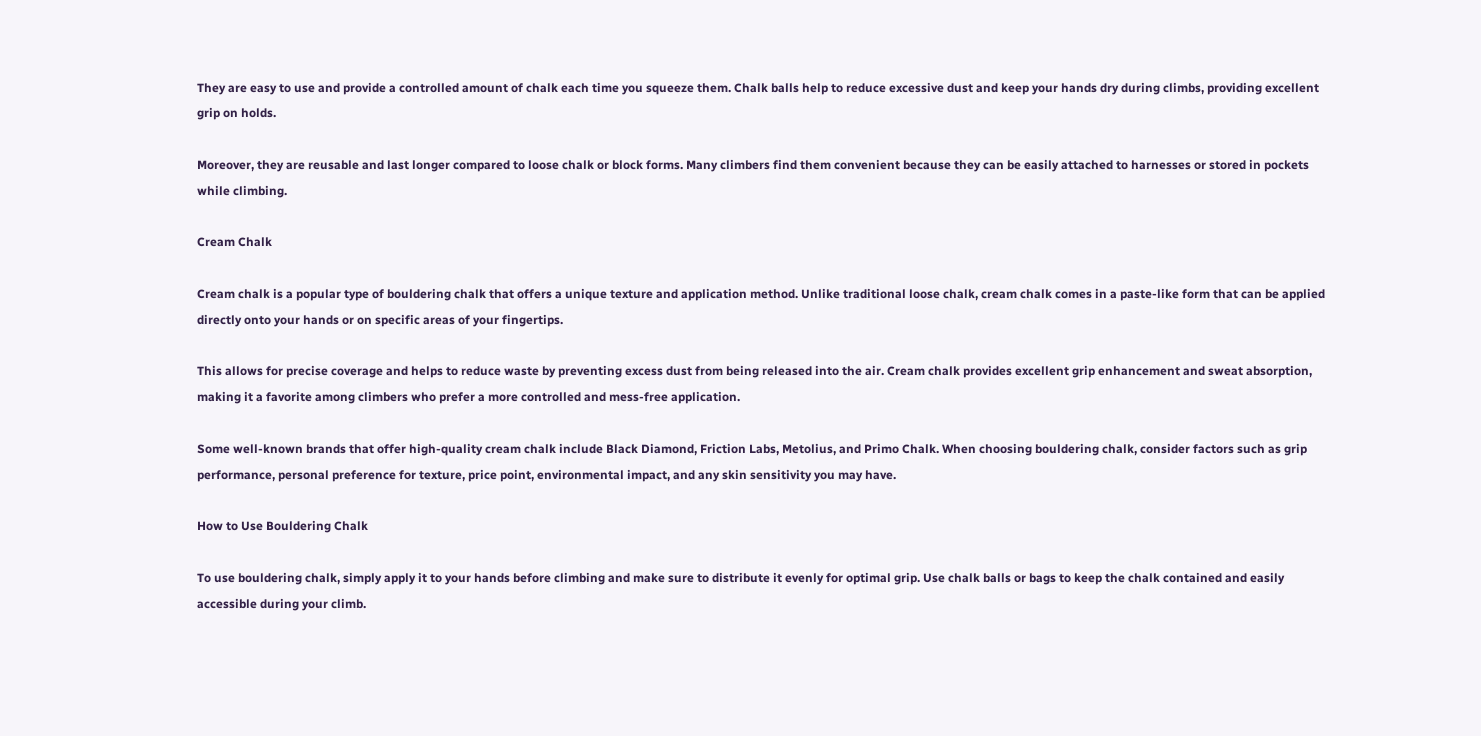They are easy to use and provide a controlled amount of chalk each time you squeeze them. Chalk balls help to reduce excessive dust and keep your hands dry during climbs, providing excellent grip on holds.

Moreover, they are reusable and last longer compared to loose chalk or block forms. Many climbers find them convenient because they can be easily attached to harnesses or stored in pockets while climbing.

Cream Chalk

Cream chalk is a popular type of bouldering chalk that offers a unique texture and application method. Unlike traditional loose chalk, cream chalk comes in a paste-like form that can be applied directly onto your hands or on specific areas of your fingertips.

This allows for precise coverage and helps to reduce waste by preventing excess dust from being released into the air. Cream chalk provides excellent grip enhancement and sweat absorption, making it a favorite among climbers who prefer a more controlled and mess-free application.

Some well-known brands that offer high-quality cream chalk include Black Diamond, Friction Labs, Metolius, and Primo Chalk. When choosing bouldering chalk, consider factors such as grip performance, personal preference for texture, price point, environmental impact, and any skin sensitivity you may have.

How to Use Bouldering Chalk

To use bouldering chalk, simply apply it to your hands before climbing and make sure to distribute it evenly for optimal grip. Use chalk balls or bags to keep the chalk contained and easily accessible during your climb.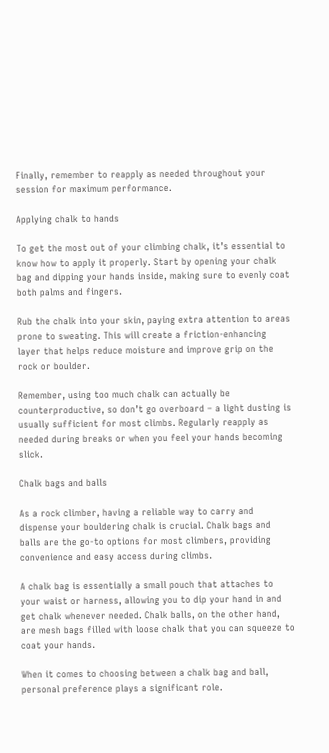Finally, remember to reapply as needed throughout your session for maximum performance.

Applying chalk to hands

To get the most out of your climbing chalk, it’s essential to know how to apply it properly. Start by opening your chalk bag and dipping your hands inside, making sure to evenly coat both palms and fingers.

Rub the chalk into your skin, paying extra attention to areas prone to sweating. This will create a friction-enhancing layer that helps reduce moisture and improve grip on the rock or boulder.

Remember, using too much chalk can actually be counterproductive, so don’t go overboard – a light dusting is usually sufficient for most climbs. Regularly reapply as needed during breaks or when you feel your hands becoming slick.

Chalk bags and balls

As a rock climber, having a reliable way to carry and dispense your bouldering chalk is crucial. Chalk bags and balls are the go-to options for most climbers, providing convenience and easy access during climbs.

A chalk bag is essentially a small pouch that attaches to your waist or harness, allowing you to dip your hand in and get chalk whenever needed. Chalk balls, on the other hand, are mesh bags filled with loose chalk that you can squeeze to coat your hands.

When it comes to choosing between a chalk bag and ball, personal preference plays a significant role.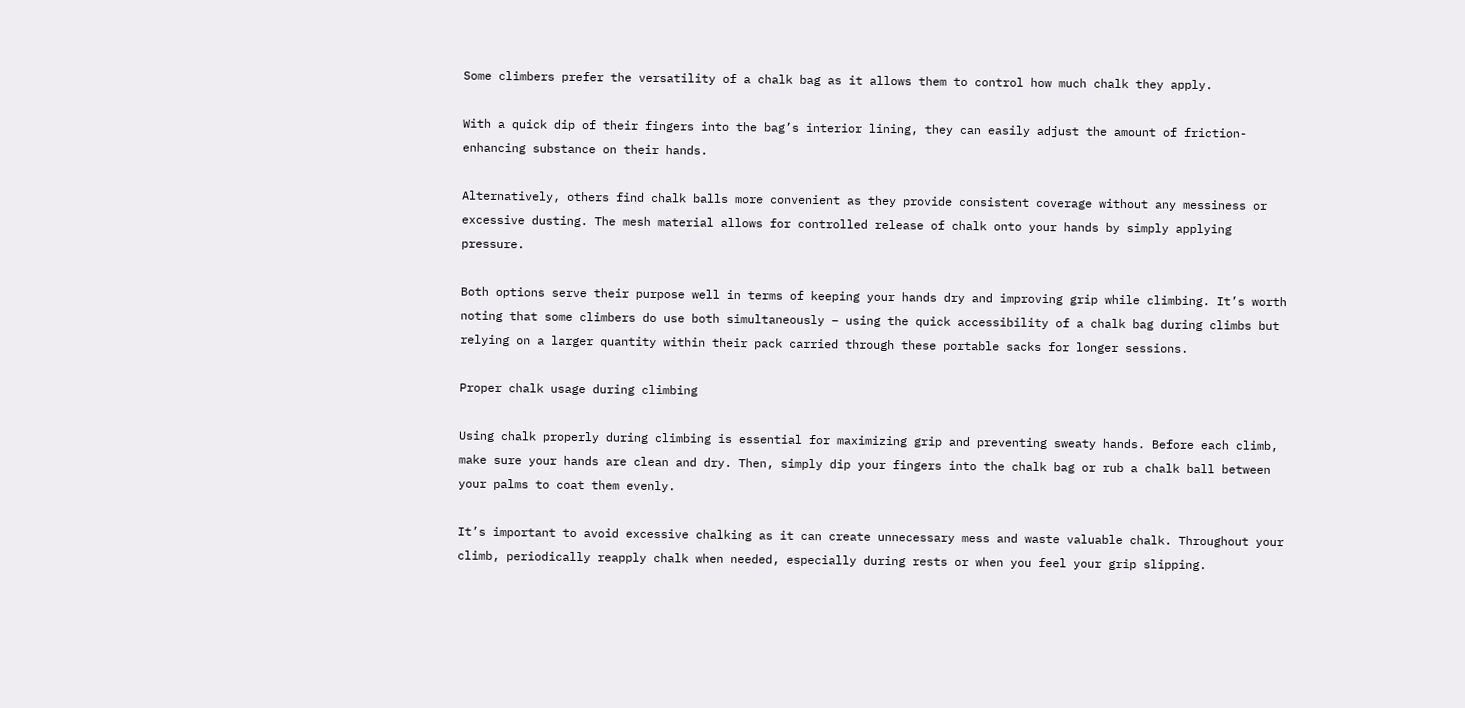Some climbers prefer the versatility of a chalk bag as it allows them to control how much chalk they apply.

With a quick dip of their fingers into the bag’s interior lining, they can easily adjust the amount of friction-enhancing substance on their hands.

Alternatively, others find chalk balls more convenient as they provide consistent coverage without any messiness or excessive dusting. The mesh material allows for controlled release of chalk onto your hands by simply applying pressure.

Both options serve their purpose well in terms of keeping your hands dry and improving grip while climbing. It’s worth noting that some climbers do use both simultaneously – using the quick accessibility of a chalk bag during climbs but relying on a larger quantity within their pack carried through these portable sacks for longer sessions.

Proper chalk usage during climbing

Using chalk properly during climbing is essential for maximizing grip and preventing sweaty hands. Before each climb, make sure your hands are clean and dry. Then, simply dip your fingers into the chalk bag or rub a chalk ball between your palms to coat them evenly.

It’s important to avoid excessive chalking as it can create unnecessary mess and waste valuable chalk. Throughout your climb, periodically reapply chalk when needed, especially during rests or when you feel your grip slipping.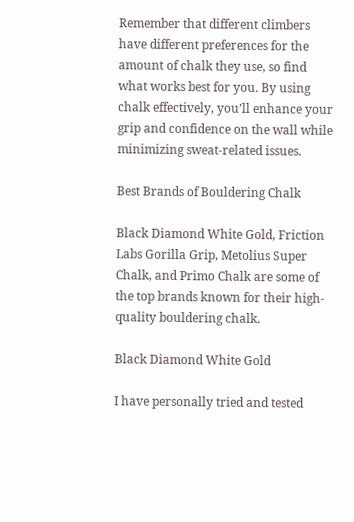Remember that different climbers have different preferences for the amount of chalk they use, so find what works best for you. By using chalk effectively, you’ll enhance your grip and confidence on the wall while minimizing sweat-related issues.

Best Brands of Bouldering Chalk

Black Diamond White Gold, Friction Labs Gorilla Grip, Metolius Super Chalk, and Primo Chalk are some of the top brands known for their high-quality bouldering chalk.

Black Diamond White Gold

I have personally tried and tested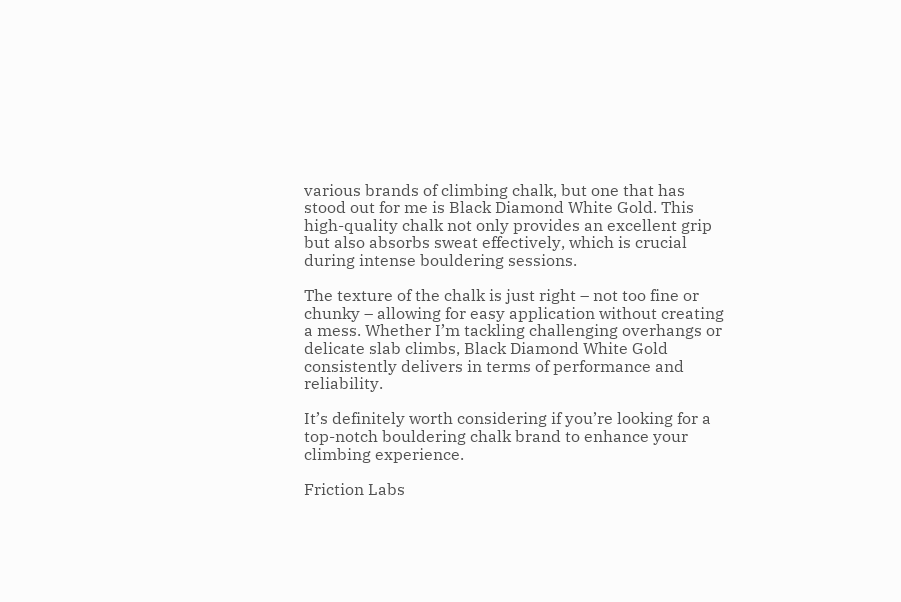various brands of climbing chalk, but one that has stood out for me is Black Diamond White Gold. This high-quality chalk not only provides an excellent grip but also absorbs sweat effectively, which is crucial during intense bouldering sessions.

The texture of the chalk is just right – not too fine or chunky – allowing for easy application without creating a mess. Whether I’m tackling challenging overhangs or delicate slab climbs, Black Diamond White Gold consistently delivers in terms of performance and reliability.

It’s definitely worth considering if you’re looking for a top-notch bouldering chalk brand to enhance your climbing experience.

Friction Labs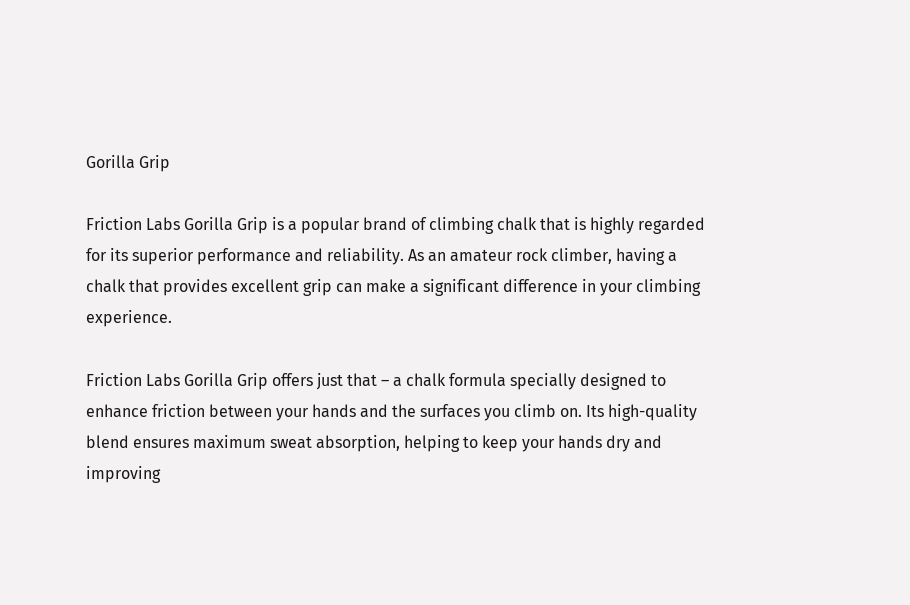Gorilla Grip

Friction Labs Gorilla Grip is a popular brand of climbing chalk that is highly regarded for its superior performance and reliability. As an amateur rock climber, having a chalk that provides excellent grip can make a significant difference in your climbing experience.

Friction Labs Gorilla Grip offers just that – a chalk formula specially designed to enhance friction between your hands and the surfaces you climb on. Its high-quality blend ensures maximum sweat absorption, helping to keep your hands dry and improving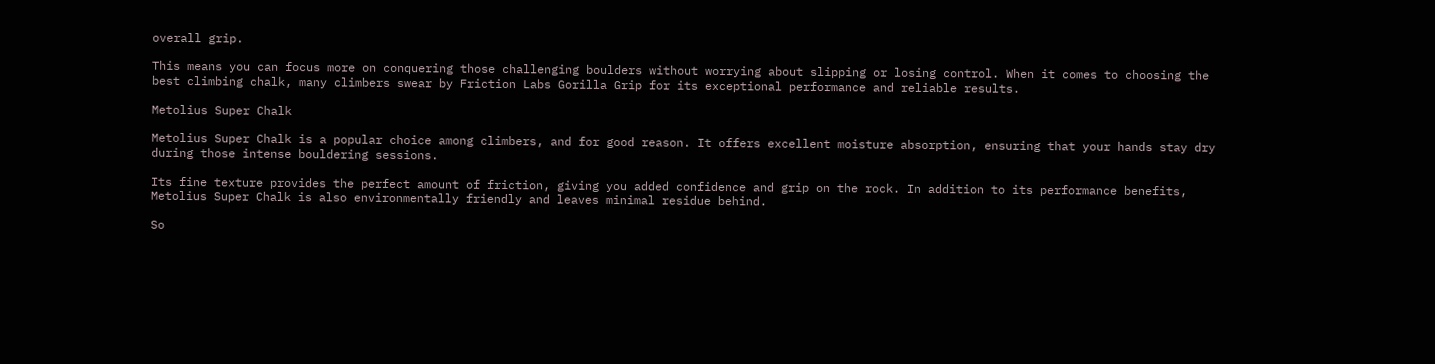overall grip.

This means you can focus more on conquering those challenging boulders without worrying about slipping or losing control. When it comes to choosing the best climbing chalk, many climbers swear by Friction Labs Gorilla Grip for its exceptional performance and reliable results.

Metolius Super Chalk

Metolius Super Chalk is a popular choice among climbers, and for good reason. It offers excellent moisture absorption, ensuring that your hands stay dry during those intense bouldering sessions.

Its fine texture provides the perfect amount of friction, giving you added confidence and grip on the rock. In addition to its performance benefits, Metolius Super Chalk is also environmentally friendly and leaves minimal residue behind.

So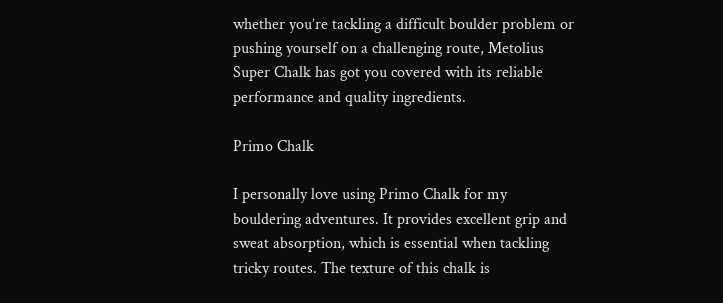whether you’re tackling a difficult boulder problem or pushing yourself on a challenging route, Metolius Super Chalk has got you covered with its reliable performance and quality ingredients.

Primo Chalk

I personally love using Primo Chalk for my bouldering adventures. It provides excellent grip and sweat absorption, which is essential when tackling tricky routes. The texture of this chalk is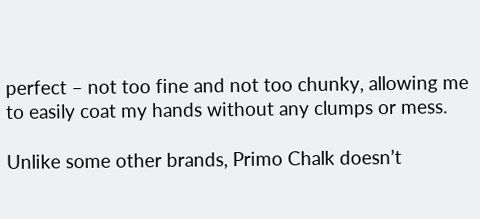perfect – not too fine and not too chunky, allowing me to easily coat my hands without any clumps or mess.

Unlike some other brands, Primo Chalk doesn’t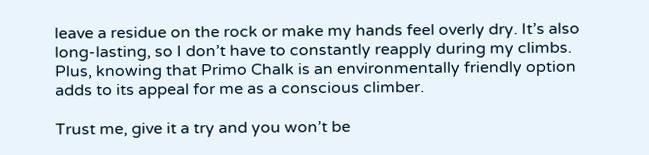leave a residue on the rock or make my hands feel overly dry. It’s also long-lasting, so I don’t have to constantly reapply during my climbs. Plus, knowing that Primo Chalk is an environmentally friendly option adds to its appeal for me as a conscious climber.

Trust me, give it a try and you won’t be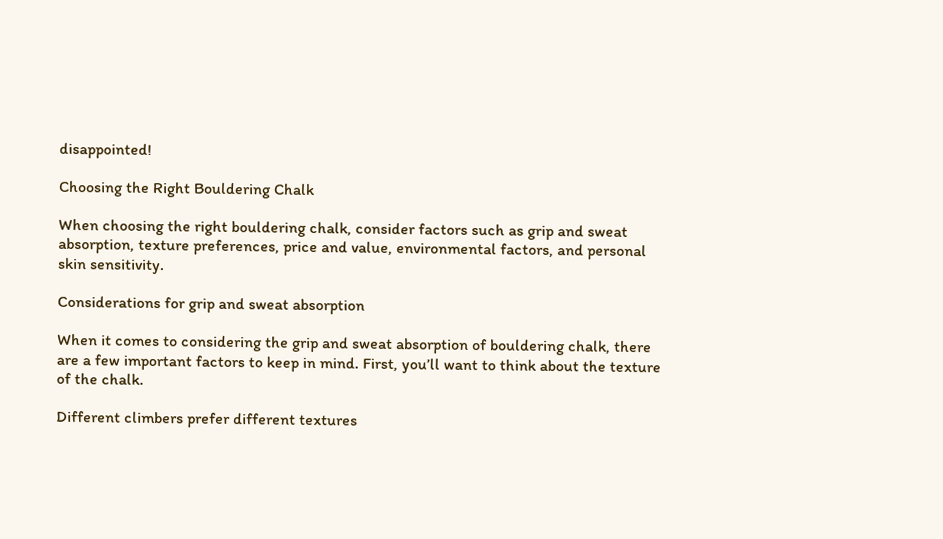disappointed!

Choosing the Right Bouldering Chalk

When choosing the right bouldering chalk, consider factors such as grip and sweat absorption, texture preferences, price and value, environmental factors, and personal skin sensitivity.

Considerations for grip and sweat absorption

When it comes to considering the grip and sweat absorption of bouldering chalk, there are a few important factors to keep in mind. First, you’ll want to think about the texture of the chalk.

Different climbers prefer different textures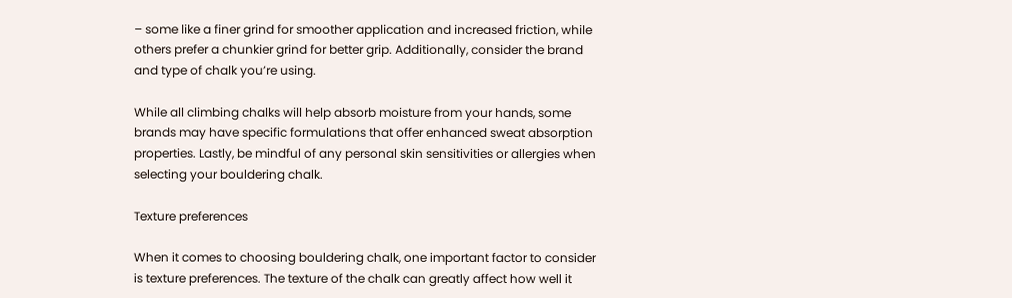– some like a finer grind for smoother application and increased friction, while others prefer a chunkier grind for better grip. Additionally, consider the brand and type of chalk you’re using.

While all climbing chalks will help absorb moisture from your hands, some brands may have specific formulations that offer enhanced sweat absorption properties. Lastly, be mindful of any personal skin sensitivities or allergies when selecting your bouldering chalk.

Texture preferences

When it comes to choosing bouldering chalk, one important factor to consider is texture preferences. The texture of the chalk can greatly affect how well it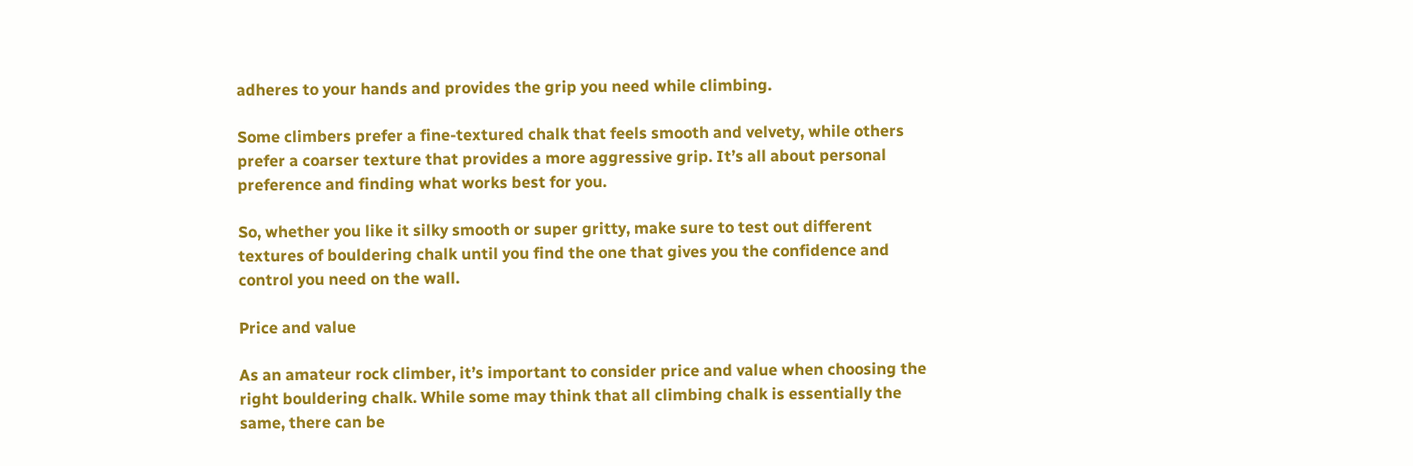adheres to your hands and provides the grip you need while climbing.

Some climbers prefer a fine-textured chalk that feels smooth and velvety, while others prefer a coarser texture that provides a more aggressive grip. It’s all about personal preference and finding what works best for you.

So, whether you like it silky smooth or super gritty, make sure to test out different textures of bouldering chalk until you find the one that gives you the confidence and control you need on the wall.

Price and value

As an amateur rock climber, it’s important to consider price and value when choosing the right bouldering chalk. While some may think that all climbing chalk is essentially the same, there can be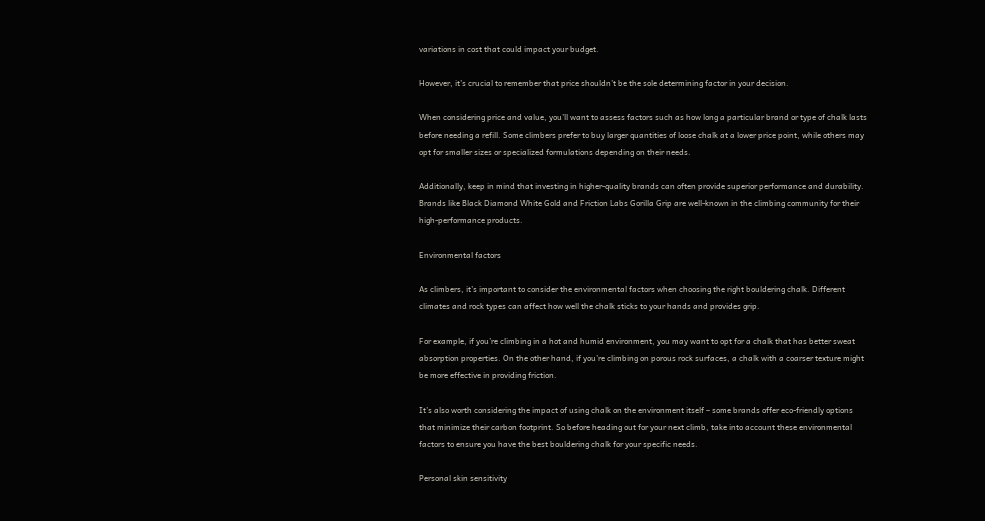variations in cost that could impact your budget.

However, it’s crucial to remember that price shouldn’t be the sole determining factor in your decision.

When considering price and value, you’ll want to assess factors such as how long a particular brand or type of chalk lasts before needing a refill. Some climbers prefer to buy larger quantities of loose chalk at a lower price point, while others may opt for smaller sizes or specialized formulations depending on their needs.

Additionally, keep in mind that investing in higher-quality brands can often provide superior performance and durability. Brands like Black Diamond White Gold and Friction Labs Gorilla Grip are well-known in the climbing community for their high-performance products.

Environmental factors

As climbers, it’s important to consider the environmental factors when choosing the right bouldering chalk. Different climates and rock types can affect how well the chalk sticks to your hands and provides grip.

For example, if you’re climbing in a hot and humid environment, you may want to opt for a chalk that has better sweat absorption properties. On the other hand, if you’re climbing on porous rock surfaces, a chalk with a coarser texture might be more effective in providing friction.

It’s also worth considering the impact of using chalk on the environment itself – some brands offer eco-friendly options that minimize their carbon footprint. So before heading out for your next climb, take into account these environmental factors to ensure you have the best bouldering chalk for your specific needs.

Personal skin sensitivity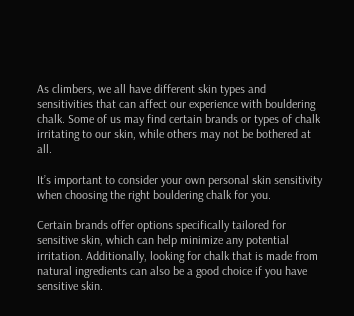As climbers, we all have different skin types and sensitivities that can affect our experience with bouldering chalk. Some of us may find certain brands or types of chalk irritating to our skin, while others may not be bothered at all.

It’s important to consider your own personal skin sensitivity when choosing the right bouldering chalk for you.

Certain brands offer options specifically tailored for sensitive skin, which can help minimize any potential irritation. Additionally, looking for chalk that is made from natural ingredients can also be a good choice if you have sensitive skin.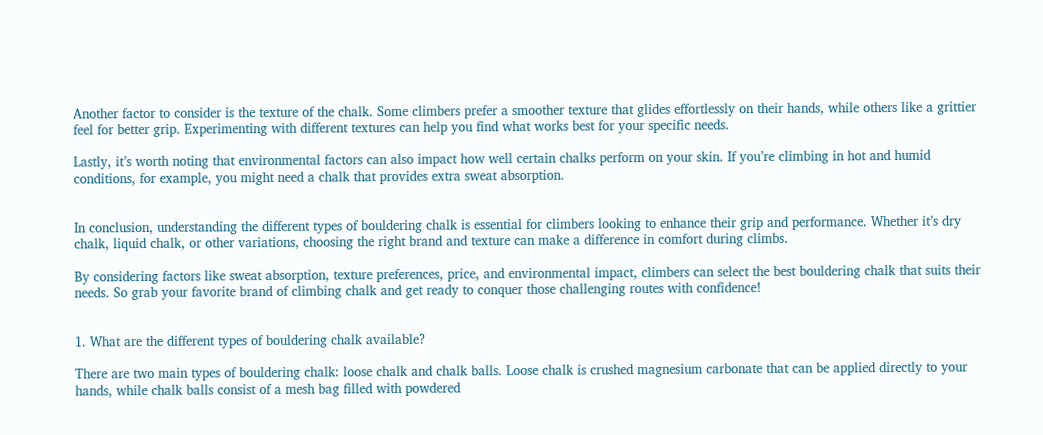Another factor to consider is the texture of the chalk. Some climbers prefer a smoother texture that glides effortlessly on their hands, while others like a grittier feel for better grip. Experimenting with different textures can help you find what works best for your specific needs.

Lastly, it’s worth noting that environmental factors can also impact how well certain chalks perform on your skin. If you’re climbing in hot and humid conditions, for example, you might need a chalk that provides extra sweat absorption.


In conclusion, understanding the different types of bouldering chalk is essential for climbers looking to enhance their grip and performance. Whether it’s dry chalk, liquid chalk, or other variations, choosing the right brand and texture can make a difference in comfort during climbs.

By considering factors like sweat absorption, texture preferences, price, and environmental impact, climbers can select the best bouldering chalk that suits their needs. So grab your favorite brand of climbing chalk and get ready to conquer those challenging routes with confidence!


1. What are the different types of bouldering chalk available?

There are two main types of bouldering chalk: loose chalk and chalk balls. Loose chalk is crushed magnesium carbonate that can be applied directly to your hands, while chalk balls consist of a mesh bag filled with powdered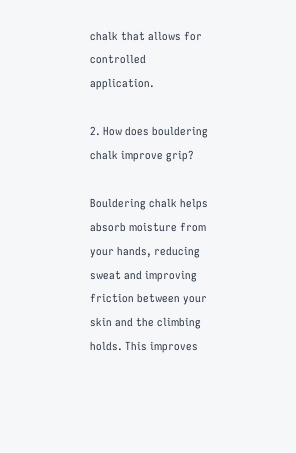chalk that allows for controlled application.

2. How does bouldering chalk improve grip?

Bouldering chalk helps absorb moisture from your hands, reducing sweat and improving friction between your skin and the climbing holds. This improves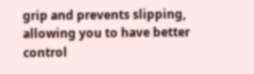grip and prevents slipping, allowing you to have better control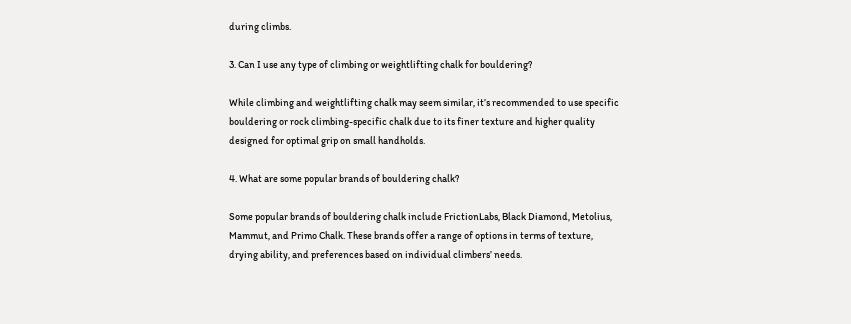during climbs.

3. Can I use any type of climbing or weightlifting chalk for bouldering?

While climbing and weightlifting chalk may seem similar, it’s recommended to use specific bouldering or rock climbing-specific chalk due to its finer texture and higher quality designed for optimal grip on small handholds.

4. What are some popular brands of bouldering chalk?

Some popular brands of bouldering chalk include FrictionLabs, Black Diamond, Metolius, Mammut, and Primo Chalk. These brands offer a range of options in terms of texture, drying ability, and preferences based on individual climbers’ needs.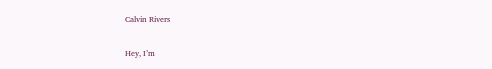Calvin Rivers

Hey, I’m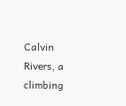Calvin Rivers, a climbing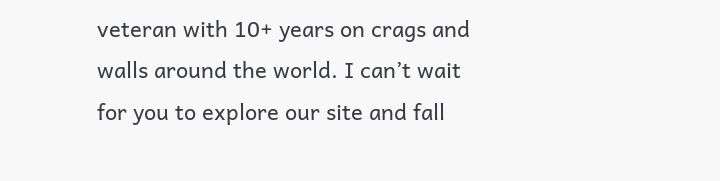veteran with 10+ years on crags and walls around the world. I can’t wait for you to explore our site and fall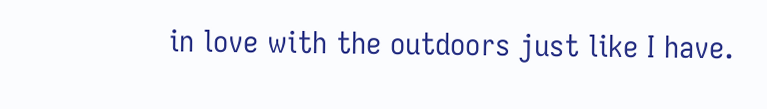in love with the outdoors just like I have.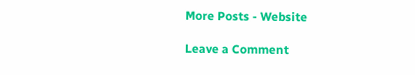More Posts - Website

Leave a Comment